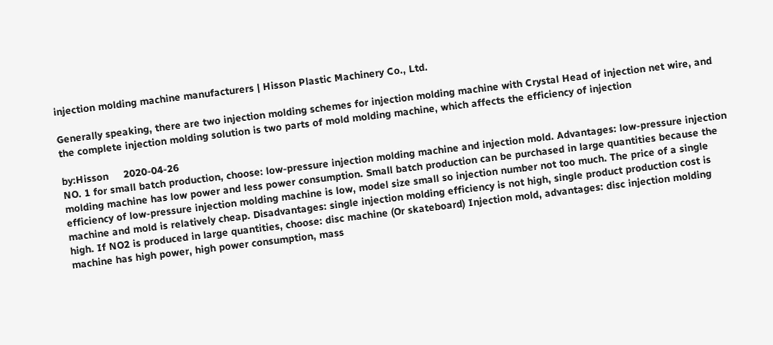injection molding machine manufacturers | Hisson Plastic Machinery Co., Ltd.

Generally speaking, there are two injection molding schemes for injection molding machine with Crystal Head of injection net wire, and the complete injection molding solution is two parts of mold molding machine, which affects the efficiency of injection

by:Hisson     2020-04-26
NO. 1 for small batch production, choose: low-pressure injection molding machine and injection mold. Advantages: low-pressure injection molding machine has low power and less power consumption. Small batch production can be purchased in large quantities because the efficiency of low-pressure injection molding machine is low, model size small so injection number not too much. The price of a single machine and mold is relatively cheap. Disadvantages: single injection molding efficiency is not high, single product production cost is high. If NO2 is produced in large quantities, choose: disc machine (Or skateboard) Injection mold, advantages: disc injection molding machine has high power, high power consumption, mass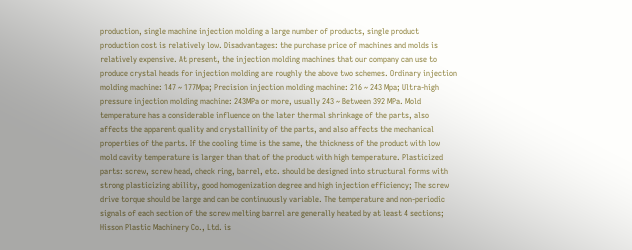production, single machine injection molding a large number of products, single product production cost is relatively low. Disadvantages: the purchase price of machines and molds is relatively expensive. At present, the injection molding machines that our company can use to produce crystal heads for injection molding are roughly the above two schemes. Ordinary injection molding machine: 147 ~ 177Mpa; Precision injection molding machine: 216 ~ 243 Mpa; Ultra-high pressure injection molding machine: 243MPa or more, usually 243 ~ Between 392 MPa. Mold temperature has a considerable influence on the later thermal shrinkage of the parts, also affects the apparent quality and crystallinity of the parts, and also affects the mechanical properties of the parts. If the cooling time is the same, the thickness of the product with low mold cavity temperature is larger than that of the product with high temperature. Plasticized parts: screw, screw head, check ring, barrel, etc. should be designed into structural forms with strong plasticizing ability, good homogenization degree and high injection efficiency; The screw drive torque should be large and can be continuously variable. The temperature and non-periodic signals of each section of the screw melting barrel are generally heated by at least 4 sections;
Hisson Plastic Machinery Co., Ltd. is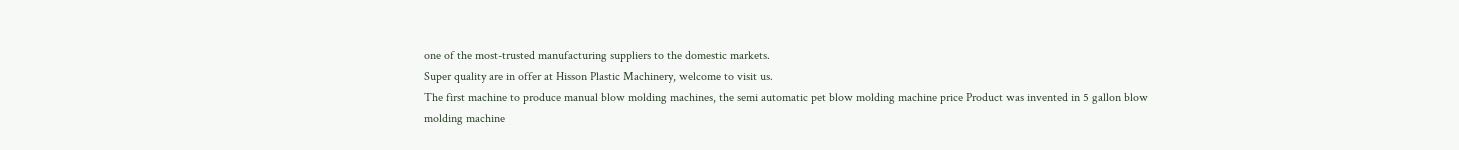one of the most-trusted manufacturing suppliers to the domestic markets.
Super quality are in offer at Hisson Plastic Machinery, welcome to visit us.
The first machine to produce manual blow molding machines, the semi automatic pet blow molding machine price Product was invented in 5 gallon blow molding machine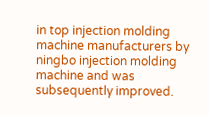in top injection molding machine manufacturers by ningbo injection molding machine and was subsequently improved.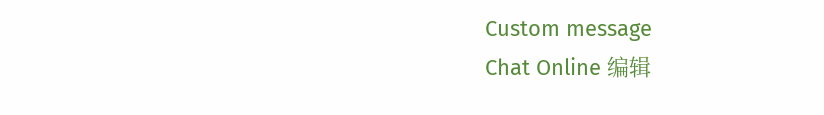Custom message
Chat Online 编辑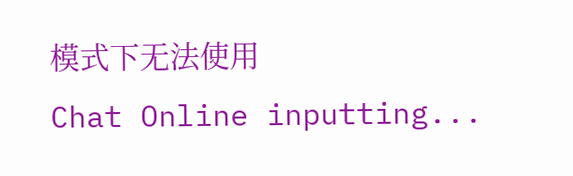模式下无法使用
Chat Online inputting...